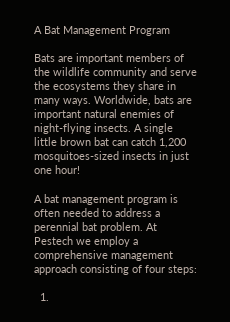A Bat Management Program

Bats are important members of the wildlife community and serve the ecosystems they share in many ways. Worldwide, bats are important natural enemies of night-flying insects. A single little brown bat can catch 1,200 mosquitoes-sized insects in just one hour!

A bat management program is often needed to address a perennial bat problem. At Pestech we employ a comprehensive management approach consisting of four steps:

  1.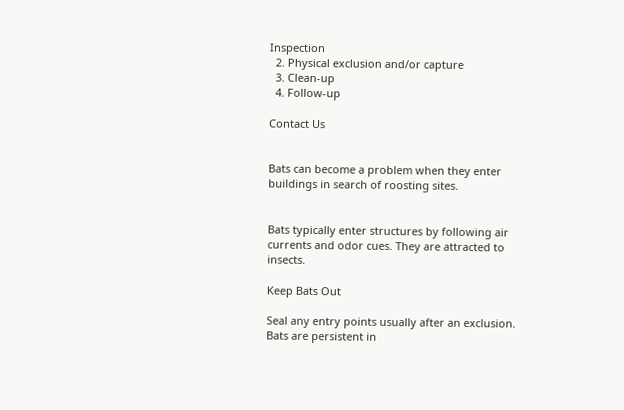Inspection
  2. Physical exclusion and/or capture
  3. Clean-up
  4. Follow-up

Contact Us


Bats can become a problem when they enter buildings in search of roosting sites.


Bats typically enter structures by following air currents and odor cues. They are attracted to insects.

Keep Bats Out

Seal any entry points usually after an exclusion. Bats are persistent in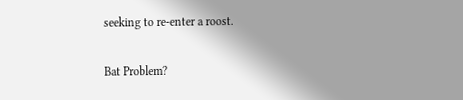seeking to re-enter a roost.

Bat Problem?